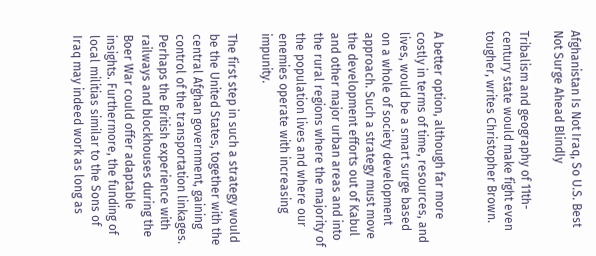Afghanistan Is Not Iraq, So U.S. Best Not Surge Ahead Blindly

Tribalism and geography of 11th-century state would make fight even tougher, writes Christopher Brown.


A better option, although far more costly in terms of time, resources, and lives, would be a smart surge based on a whole of society development approach. Such a strategy must move the development efforts out of Kabul and other major urban areas and into the rural regions where the majority of the population lives and where our enemies operate with increasing impunity.

The first step in such a strategy would be the United States, together with the central Afghan government, gaining control of the transportation linkages. Perhaps the British experience with railways and blockhouses during the Boer War could offer adaptable insights. Furthermore, the funding of local militias similar to the Sons of Iraq may indeed work as long as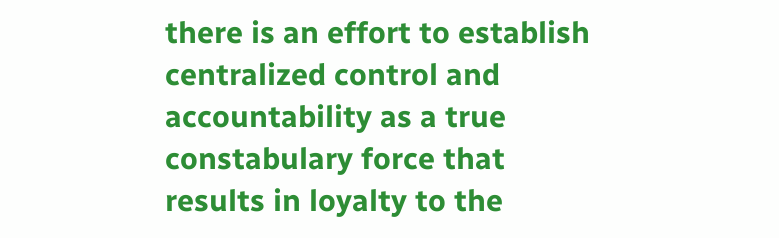there is an effort to establish centralized control and accountability as a true constabulary force that results in loyalty to the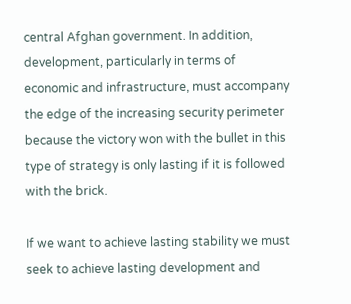central Afghan government. In addition, development, particularly in terms of economic and infrastructure, must accompany the edge of the increasing security perimeter because the victory won with the bullet in this type of strategy is only lasting if it is followed with the brick.

If we want to achieve lasting stability we must seek to achieve lasting development and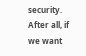security. After all, if we want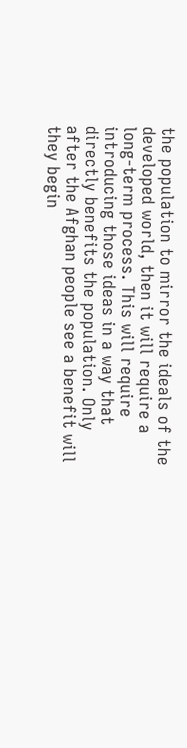the population to mirror the ideals of the developed world, then it will require a long-term process. This will require introducing those ideas in a way that directly benefits the population. Only after the Afghan people see a benefit will they begin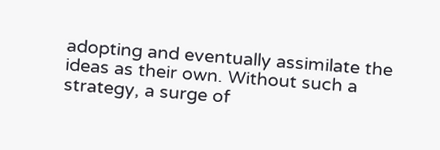adopting and eventually assimilate the ideas as their own. Without such a strategy, a surge of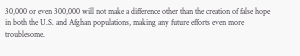30,000 or even 300,000 will not make a difference other than the creation of false hope in both the U.S. and Afghan populations, making any future efforts even more troublesome.